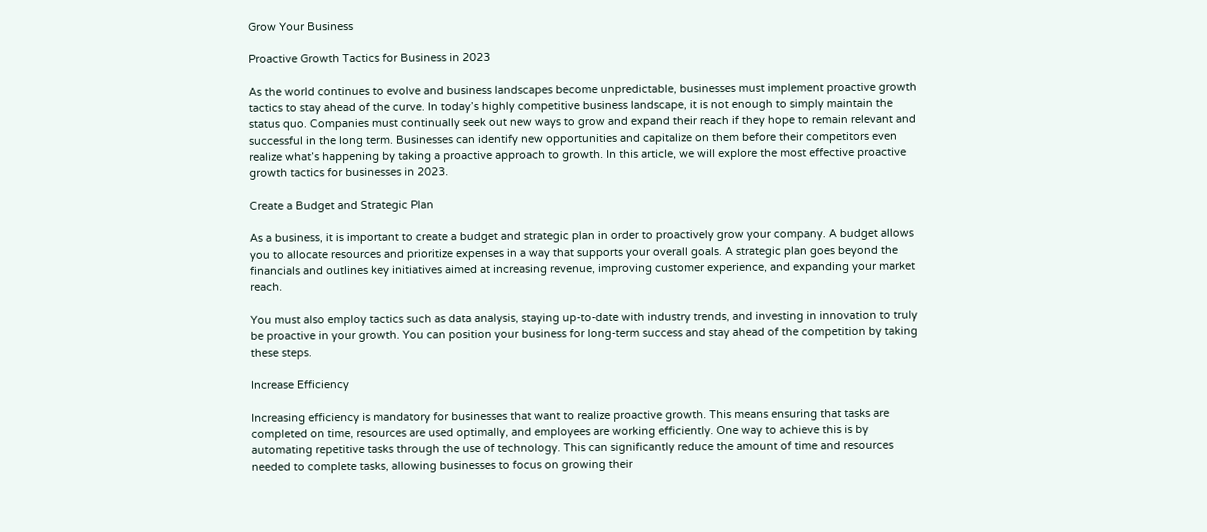Grow Your Business

Proactive Growth Tactics for Business in 2023

As the world continues to evolve and business landscapes become unpredictable, businesses must implement proactive growth tactics to stay ahead of the curve. In today’s highly competitive business landscape, it is not enough to simply maintain the status quo. Companies must continually seek out new ways to grow and expand their reach if they hope to remain relevant and successful in the long term. Businesses can identify new opportunities and capitalize on them before their competitors even realize what’s happening by taking a proactive approach to growth. In this article, we will explore the most effective proactive growth tactics for businesses in 2023.

Create a Budget and Strategic Plan

As a business, it is important to create a budget and strategic plan in order to proactively grow your company. A budget allows you to allocate resources and prioritize expenses in a way that supports your overall goals. A strategic plan goes beyond the financials and outlines key initiatives aimed at increasing revenue, improving customer experience, and expanding your market reach.

You must also employ tactics such as data analysis, staying up-to-date with industry trends, and investing in innovation to truly be proactive in your growth. You can position your business for long-term success and stay ahead of the competition by taking these steps.

Increase Efficiency

Increasing efficiency is mandatory for businesses that want to realize proactive growth. This means ensuring that tasks are completed on time, resources are used optimally, and employees are working efficiently. One way to achieve this is by automating repetitive tasks through the use of technology. This can significantly reduce the amount of time and resources needed to complete tasks, allowing businesses to focus on growing their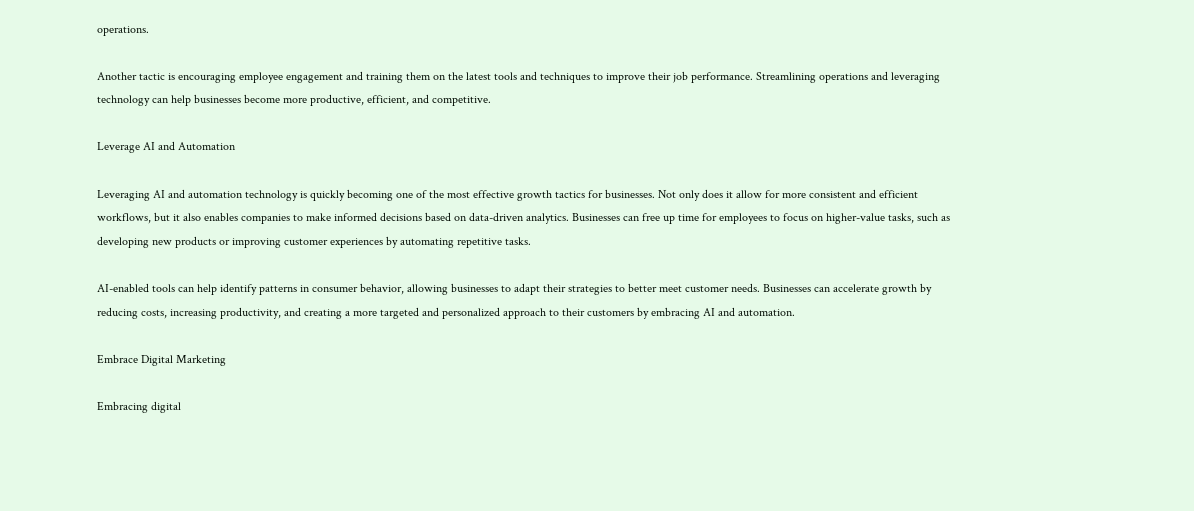operations.

Another tactic is encouraging employee engagement and training them on the latest tools and techniques to improve their job performance. Streamlining operations and leveraging technology can help businesses become more productive, efficient, and competitive.

Leverage AI and Automation

Leveraging AI and automation technology is quickly becoming one of the most effective growth tactics for businesses. Not only does it allow for more consistent and efficient workflows, but it also enables companies to make informed decisions based on data-driven analytics. Businesses can free up time for employees to focus on higher-value tasks, such as developing new products or improving customer experiences by automating repetitive tasks.

AI-enabled tools can help identify patterns in consumer behavior, allowing businesses to adapt their strategies to better meet customer needs. Businesses can accelerate growth by reducing costs, increasing productivity, and creating a more targeted and personalized approach to their customers by embracing AI and automation.

Embrace Digital Marketing

Embracing digital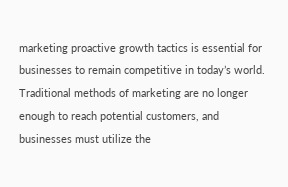marketing proactive growth tactics is essential for businesses to remain competitive in today’s world. Traditional methods of marketing are no longer enough to reach potential customers, and businesses must utilize the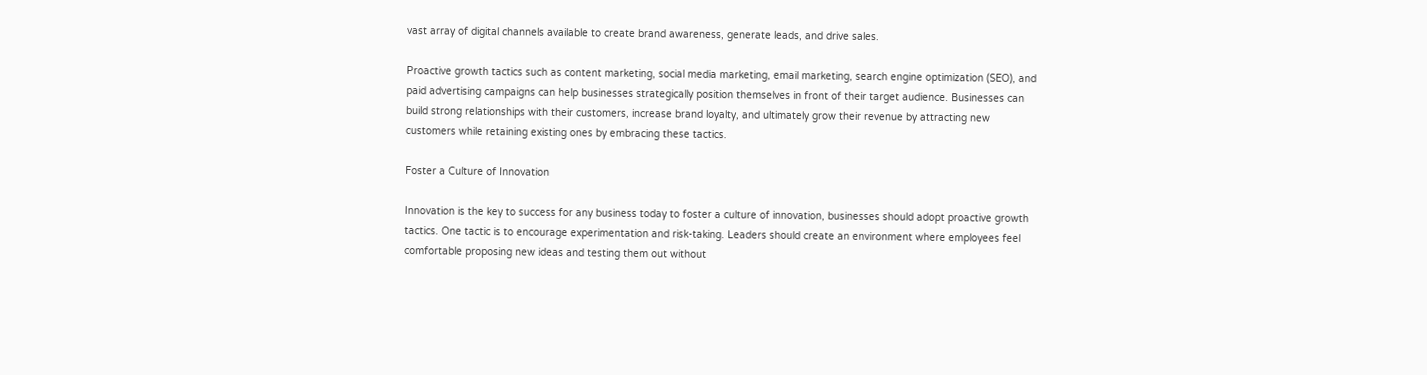vast array of digital channels available to create brand awareness, generate leads, and drive sales.

Proactive growth tactics such as content marketing, social media marketing, email marketing, search engine optimization (SEO), and paid advertising campaigns can help businesses strategically position themselves in front of their target audience. Businesses can build strong relationships with their customers, increase brand loyalty, and ultimately grow their revenue by attracting new customers while retaining existing ones by embracing these tactics.

Foster a Culture of Innovation

Innovation is the key to success for any business today to foster a culture of innovation, businesses should adopt proactive growth tactics. One tactic is to encourage experimentation and risk-taking. Leaders should create an environment where employees feel comfortable proposing new ideas and testing them out without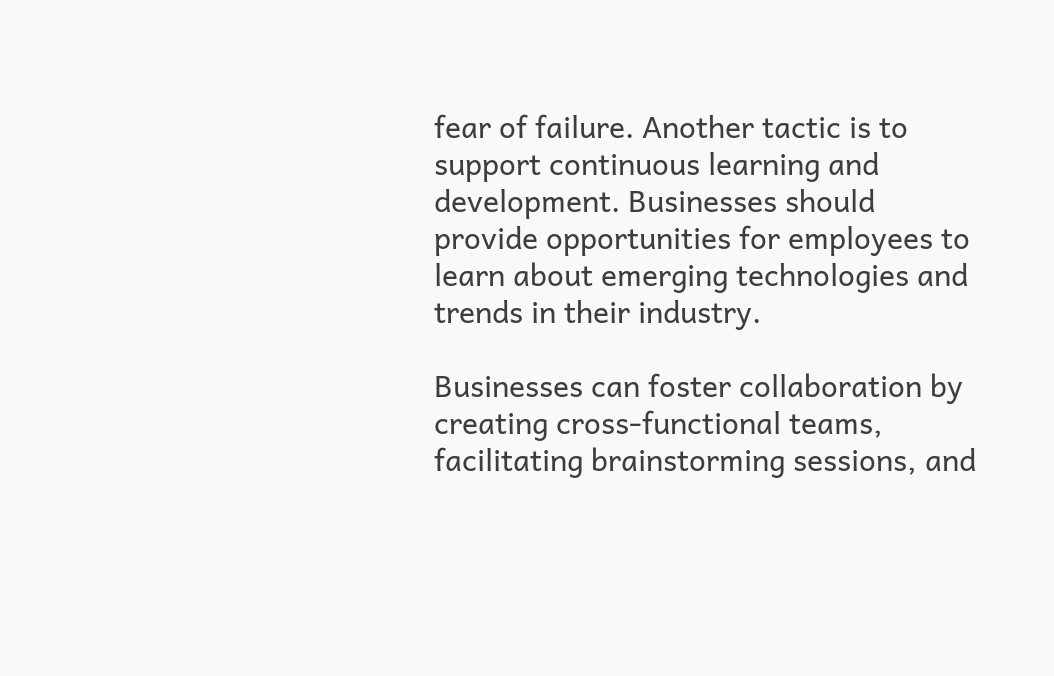fear of failure. Another tactic is to support continuous learning and development. Businesses should provide opportunities for employees to learn about emerging technologies and trends in their industry.

Businesses can foster collaboration by creating cross-functional teams, facilitating brainstorming sessions, and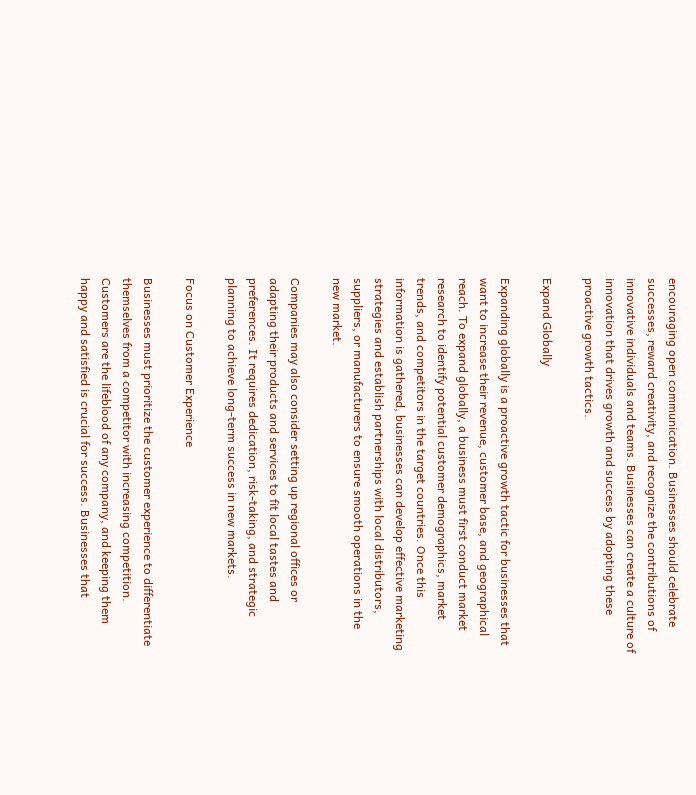encouraging open communication. Businesses should celebrate successes, reward creativity, and recognize the contributions of innovative individuals and teams. Businesses can create a culture of innovation that drives growth and success by adopting these proactive growth tactics.

Expand Globally

Expanding globally is a proactive growth tactic for businesses that want to increase their revenue, customer base, and geographical reach. To expand globally, a business must first conduct market research to identify potential customer demographics, market trends, and competitors in the target countries. Once this information is gathered, businesses can develop effective marketing strategies and establish partnerships with local distributors, suppliers, or manufacturers to ensure smooth operations in the new market.

Companies may also consider setting up regional offices or adapting their products and services to fit local tastes and preferences. It requires dedication, risk-taking, and strategic planning to achieve long-term success in new markets.

Focus on Customer Experience

Businesses must prioritize the customer experience to differentiate themselves from a competitor with increasing competition. Customers are the lifeblood of any company, and keeping them happy and satisfied is crucial for success. Businesses that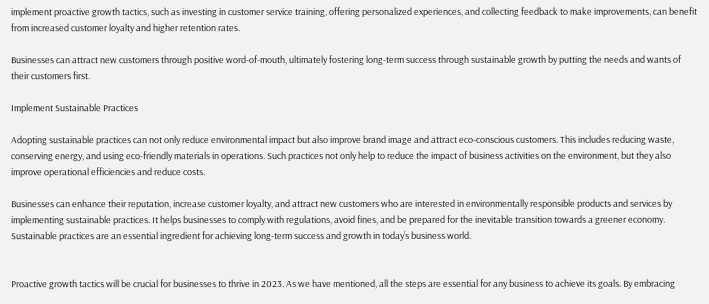implement proactive growth tactics, such as investing in customer service training, offering personalized experiences, and collecting feedback to make improvements, can benefit from increased customer loyalty and higher retention rates.

Businesses can attract new customers through positive word-of-mouth, ultimately fostering long-term success through sustainable growth by putting the needs and wants of their customers first.

Implement Sustainable Practices

Adopting sustainable practices can not only reduce environmental impact but also improve brand image and attract eco-conscious customers. This includes reducing waste, conserving energy, and using eco-friendly materials in operations. Such practices not only help to reduce the impact of business activities on the environment, but they also improve operational efficiencies and reduce costs.

Businesses can enhance their reputation, increase customer loyalty, and attract new customers who are interested in environmentally responsible products and services by implementing sustainable practices. It helps businesses to comply with regulations, avoid fines, and be prepared for the inevitable transition towards a greener economy. Sustainable practices are an essential ingredient for achieving long-term success and growth in today’s business world.


Proactive growth tactics will be crucial for businesses to thrive in 2023. As we have mentioned, all the steps are essential for any business to achieve its goals. By embracing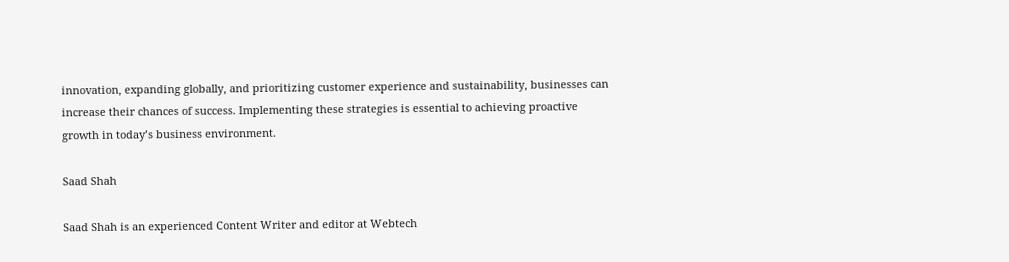innovation, expanding globally, and prioritizing customer experience and sustainability, businesses can increase their chances of success. Implementing these strategies is essential to achieving proactive growth in today’s business environment.

Saad Shah

Saad Shah is an experienced Content Writer and editor at Webtech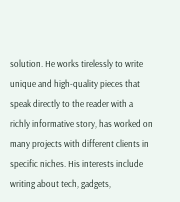solution. He works tirelessly to write unique and high-quality pieces that speak directly to the reader with a richly informative story, has worked on many projects with different clients in specific niches. His interests include writing about tech, gadgets,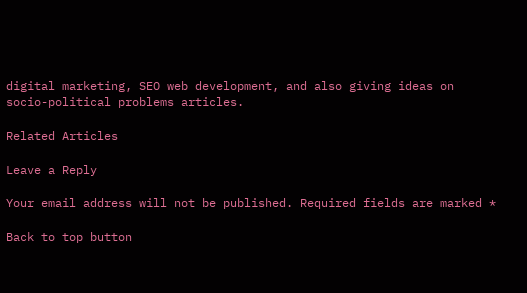digital marketing, SEO web development, and also giving ideas on socio-political problems articles.

Related Articles

Leave a Reply

Your email address will not be published. Required fields are marked *

Back to top button